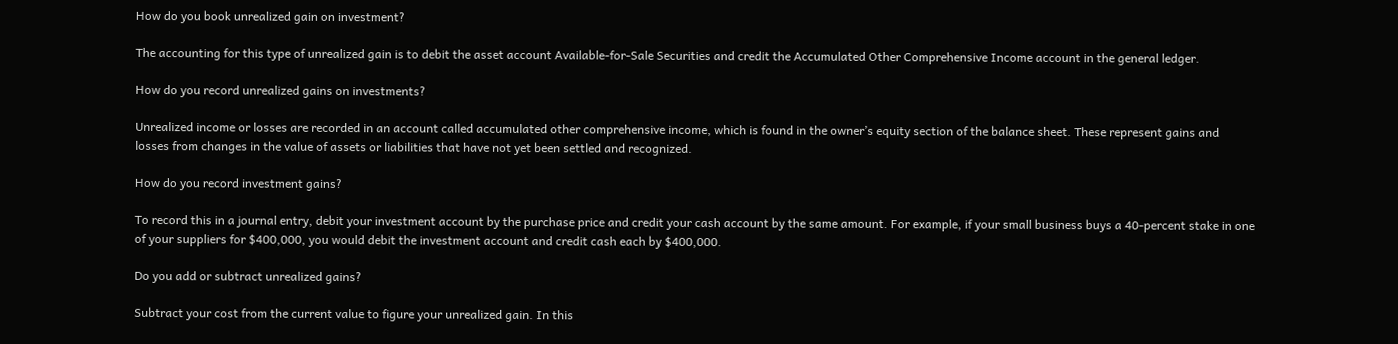How do you book unrealized gain on investment?

The accounting for this type of unrealized gain is to debit the asset account Available-for-Sale Securities and credit the Accumulated Other Comprehensive Income account in the general ledger.

How do you record unrealized gains on investments?

Unrealized income or losses are recorded in an account called accumulated other comprehensive income, which is found in the owner’s equity section of the balance sheet. These represent gains and losses from changes in the value of assets or liabilities that have not yet been settled and recognized.

How do you record investment gains?

To record this in a journal entry, debit your investment account by the purchase price and credit your cash account by the same amount. For example, if your small business buys a 40-percent stake in one of your suppliers for $400,000, you would debit the investment account and credit cash each by $400,000.

Do you add or subtract unrealized gains?

Subtract your cost from the current value to figure your unrealized gain. In this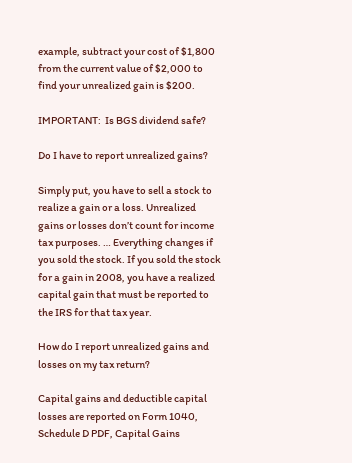example, subtract your cost of $1,800 from the current value of $2,000 to find your unrealized gain is $200.

IMPORTANT:  Is BGS dividend safe?

Do I have to report unrealized gains?

Simply put, you have to sell a stock to realize a gain or a loss. Unrealized gains or losses don’t count for income tax purposes. … Everything changes if you sold the stock. If you sold the stock for a gain in 2008, you have a realized capital gain that must be reported to the IRS for that tax year.

How do I report unrealized gains and losses on my tax return?

Capital gains and deductible capital losses are reported on Form 1040, Schedule D PDF, Capital Gains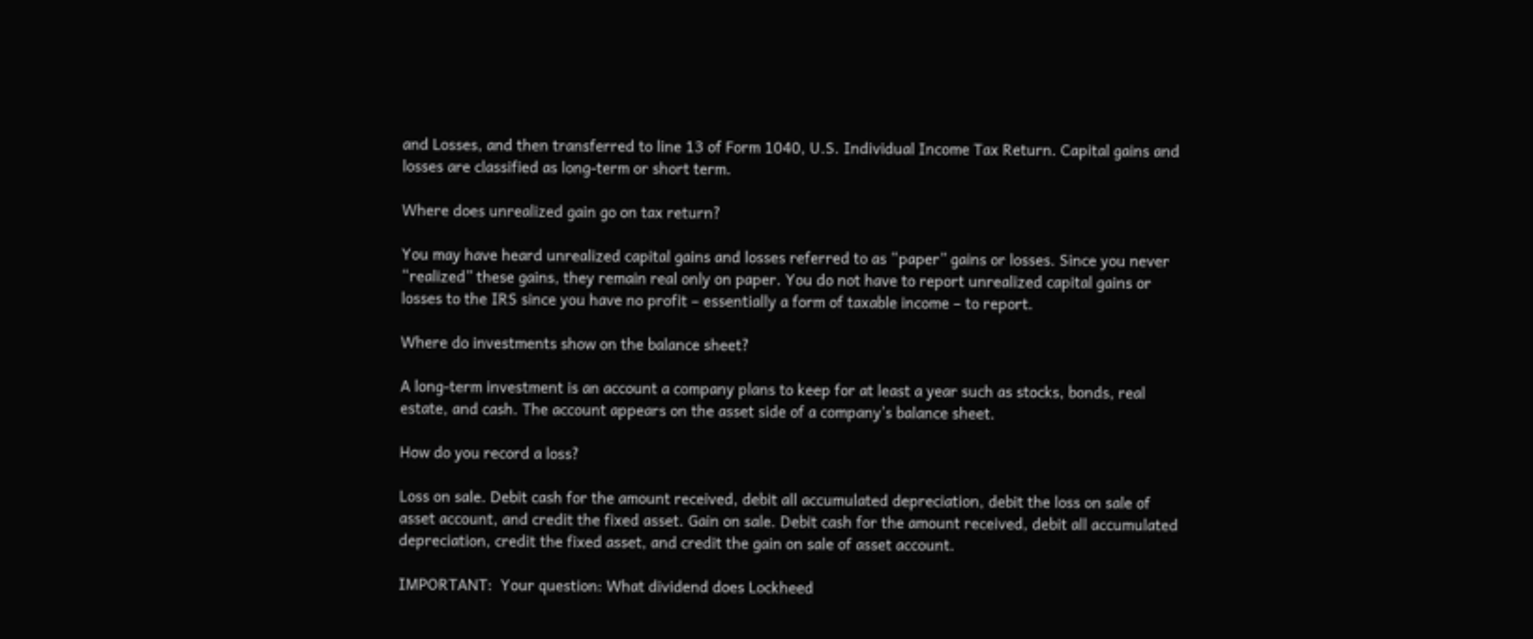and Losses, and then transferred to line 13 of Form 1040, U.S. Individual Income Tax Return. Capital gains and losses are classified as long-term or short term.

Where does unrealized gain go on tax return?

You may have heard unrealized capital gains and losses referred to as “paper” gains or losses. Since you never “realized” these gains, they remain real only on paper. You do not have to report unrealized capital gains or losses to the IRS since you have no profit – essentially a form of taxable income – to report.

Where do investments show on the balance sheet?

A long-term investment is an account a company plans to keep for at least a year such as stocks, bonds, real estate, and cash. The account appears on the asset side of a company’s balance sheet.

How do you record a loss?

Loss on sale. Debit cash for the amount received, debit all accumulated depreciation, debit the loss on sale of asset account, and credit the fixed asset. Gain on sale. Debit cash for the amount received, debit all accumulated depreciation, credit the fixed asset, and credit the gain on sale of asset account.

IMPORTANT:  Your question: What dividend does Lockheed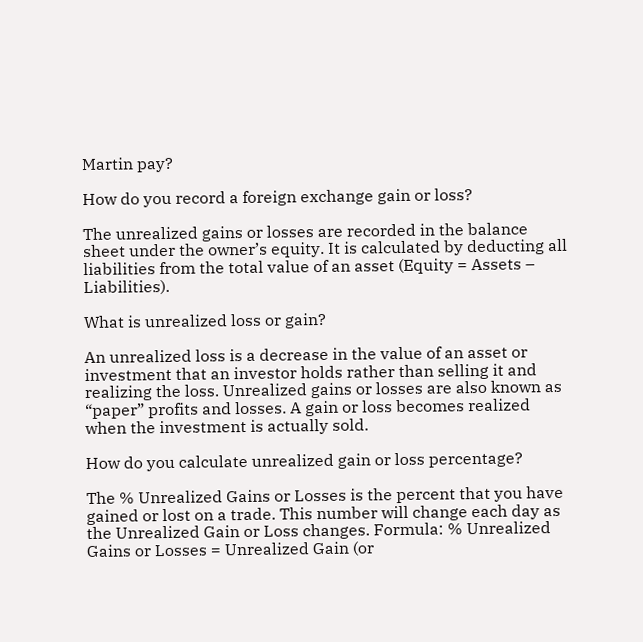Martin pay?

How do you record a foreign exchange gain or loss?

The unrealized gains or losses are recorded in the balance sheet under the owner’s equity. It is calculated by deducting all liabilities from the total value of an asset (Equity = Assets – Liabilities).

What is unrealized loss or gain?

An unrealized loss is a decrease in the value of an asset or investment that an investor holds rather than selling it and realizing the loss. Unrealized gains or losses are also known as “paper” profits and losses. A gain or loss becomes realized when the investment is actually sold.

How do you calculate unrealized gain or loss percentage?

The % Unrealized Gains or Losses is the percent that you have gained or lost on a trade. This number will change each day as the Unrealized Gain or Loss changes. Formula: % Unrealized Gains or Losses = Unrealized Gain (or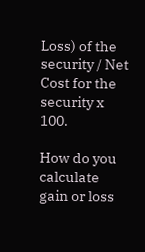Loss) of the security / Net Cost for the security x 100.

How do you calculate gain or loss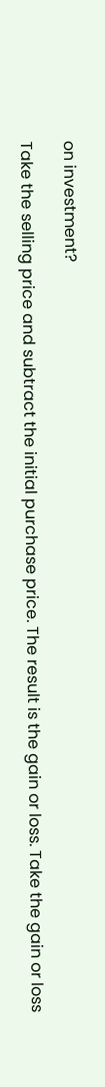on investment?

Take the selling price and subtract the initial purchase price. The result is the gain or loss. Take the gain or loss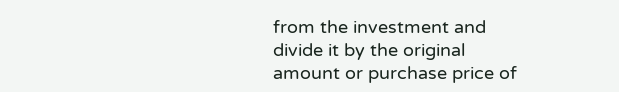from the investment and divide it by the original amount or purchase price of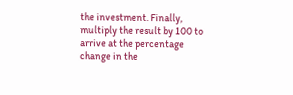the investment. Finally, multiply the result by 100 to arrive at the percentage change in the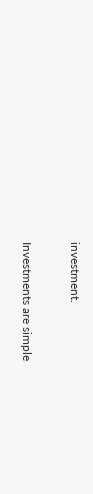investment.

Investments are simple